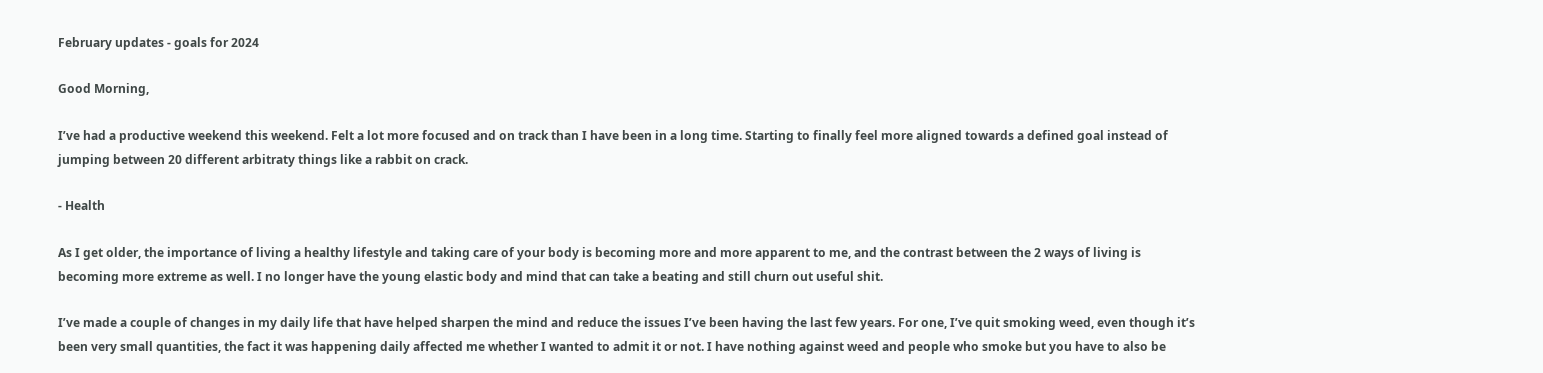February updates - goals for 2024

Good Morning,

I’ve had a productive weekend this weekend. Felt a lot more focused and on track than I have been in a long time. Starting to finally feel more aligned towards a defined goal instead of jumping between 20 different arbitraty things like a rabbit on crack.

- Health

As I get older, the importance of living a healthy lifestyle and taking care of your body is becoming more and more apparent to me, and the contrast between the 2 ways of living is becoming more extreme as well. I no longer have the young elastic body and mind that can take a beating and still churn out useful shit.

I’ve made a couple of changes in my daily life that have helped sharpen the mind and reduce the issues I’ve been having the last few years. For one, I’ve quit smoking weed, even though it’s been very small quantities, the fact it was happening daily affected me whether I wanted to admit it or not. I have nothing against weed and people who smoke but you have to also be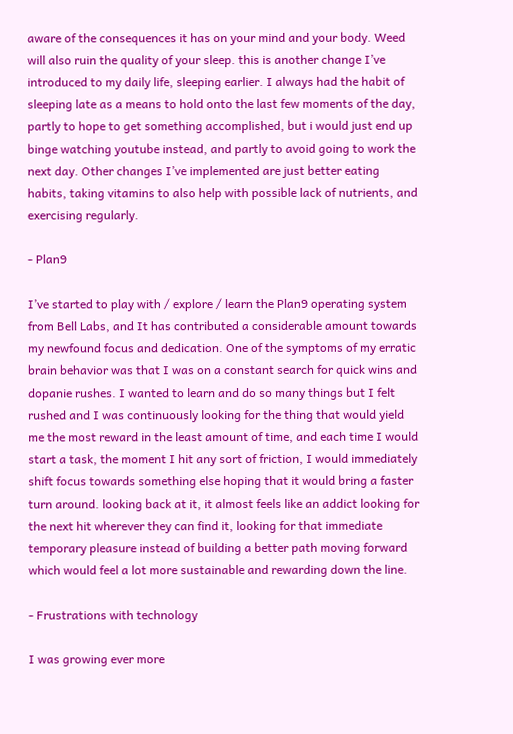aware of the consequences it has on your mind and your body. Weed will also ruin the quality of your sleep. this is another change I’ve introduced to my daily life, sleeping earlier. I always had the habit of sleeping late as a means to hold onto the last few moments of the day, partly to hope to get something accomplished, but i would just end up binge watching youtube instead, and partly to avoid going to work the next day. Other changes I’ve implemented are just better eating habits, taking vitamins to also help with possible lack of nutrients, and exercising regularly.

- Plan9

I’ve started to play with / explore / learn the Plan9 operating system from Bell Labs, and It has contributed a considerable amount towards my newfound focus and dedication. One of the symptoms of my erratic brain behavior was that I was on a constant search for quick wins and dopanie rushes. I wanted to learn and do so many things but I felt rushed and I was continuously looking for the thing that would yield me the most reward in the least amount of time, and each time I would start a task, the moment I hit any sort of friction, I would immediately shift focus towards something else hoping that it would bring a faster turn around. looking back at it, it almost feels like an addict looking for the next hit wherever they can find it, looking for that immediate temporary pleasure instead of building a better path moving forward which would feel a lot more sustainable and rewarding down the line.

- Frustrations with technology

I was growing ever more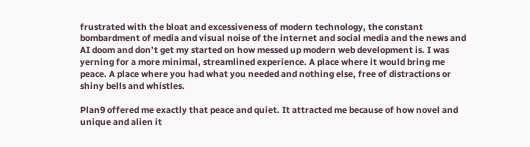frustrated with the bloat and excessiveness of modern technology, the constant bombardment of media and visual noise of the internet and social media and the news and AI doom and don’t get my started on how messed up modern web development is. I was yerning for a more minimal, streamlined experience. A place where it would bring me peace. A place where you had what you needed and nothing else, free of distractions or shiny bells and whistles.

Plan9 offered me exactly that peace and quiet. It attracted me because of how novel and unique and alien it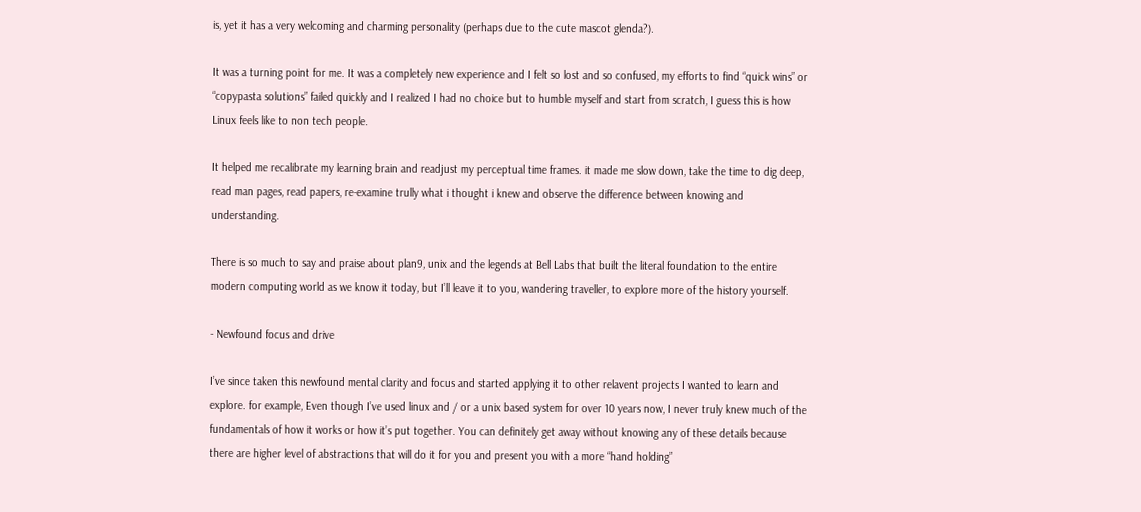is, yet it has a very welcoming and charming personality (perhaps due to the cute mascot glenda?).

It was a turning point for me. It was a completely new experience and I felt so lost and so confused, my efforts to find “quick wins” or “copypasta solutions” failed quickly and I realized I had no choice but to humble myself and start from scratch, I guess this is how Linux feels like to non tech people.

It helped me recalibrate my learning brain and readjust my perceptual time frames. it made me slow down, take the time to dig deep, read man pages, read papers, re-examine trully what i thought i knew and observe the difference between knowing and understanding.

There is so much to say and praise about plan9, unix and the legends at Bell Labs that built the literal foundation to the entire modern computing world as we know it today, but I’ll leave it to you, wandering traveller, to explore more of the history yourself.

- Newfound focus and drive

I’ve since taken this newfound mental clarity and focus and started applying it to other relavent projects I wanted to learn and explore. for example, Even though I’ve used linux and / or a unix based system for over 10 years now, I never truly knew much of the fundamentals of how it works or how it’s put together. You can definitely get away without knowing any of these details because there are higher level of abstractions that will do it for you and present you with a more “hand holding”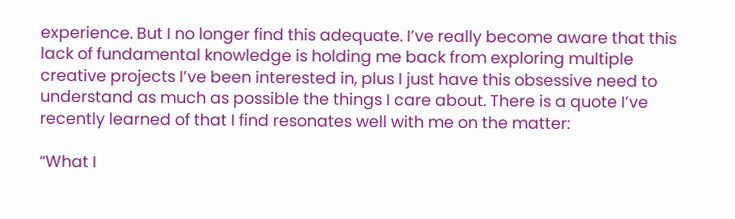experience. But I no longer find this adequate. I’ve really become aware that this lack of fundamental knowledge is holding me back from exploring multiple creative projects I’ve been interested in, plus I just have this obsessive need to understand as much as possible the things I care about. There is a quote I’ve recently learned of that I find resonates well with me on the matter:

“What I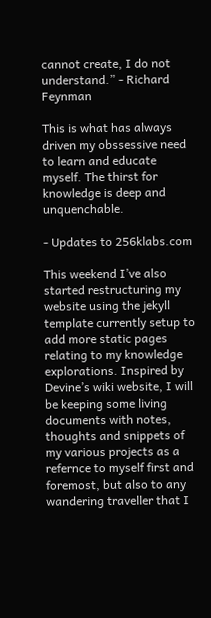cannot create, I do not understand.” - Richard Feynman

This is what has always driven my obssessive need to learn and educate myself. The thirst for knowledge is deep and unquenchable.

- Updates to 256klabs.com

This weekend I’ve also started restructuring my website using the jekyll template currently setup to add more static pages relating to my knowledge explorations. Inspired by Devine’s wiki website, I will be keeping some living documents with notes, thoughts and snippets of my various projects as a refernce to myself first and foremost, but also to any wandering traveller that I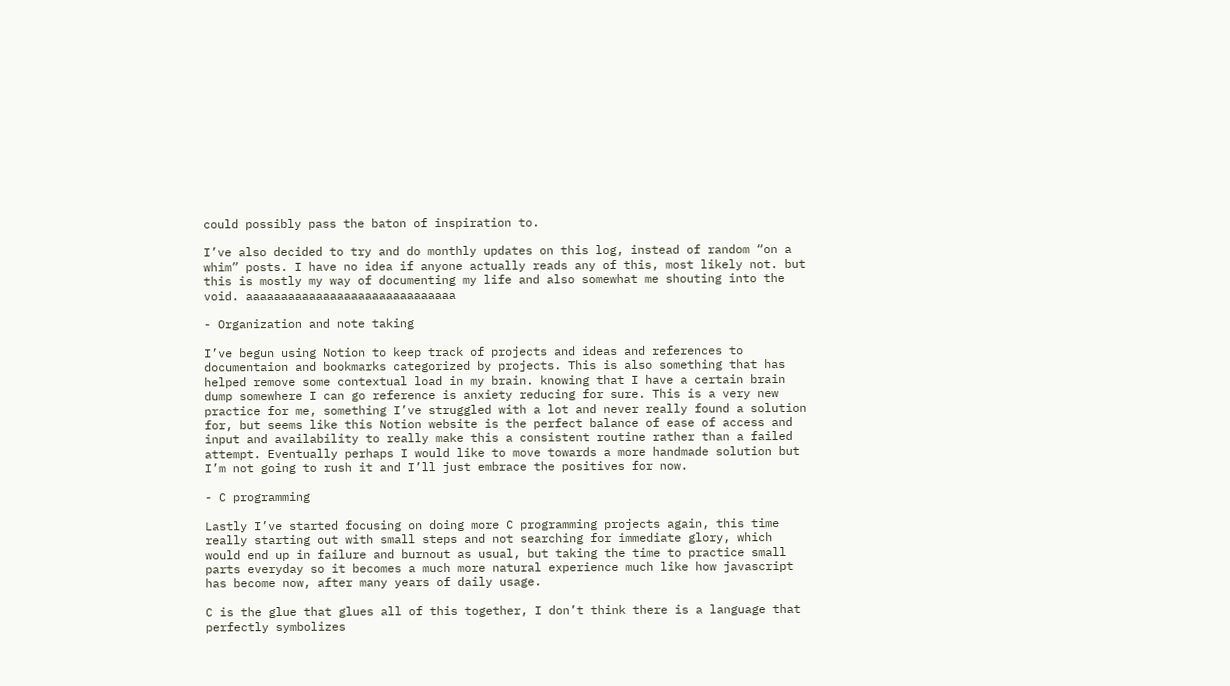could possibly pass the baton of inspiration to.

I’ve also decided to try and do monthly updates on this log, instead of random “on a whim” posts. I have no idea if anyone actually reads any of this, most likely not. but this is mostly my way of documenting my life and also somewhat me shouting into the void. aaaaaaaaaaaaaaaaaaaaaaaaaaaaaa

- Organization and note taking

I’ve begun using Notion to keep track of projects and ideas and references to documentaion and bookmarks categorized by projects. This is also something that has helped remove some contextual load in my brain. knowing that I have a certain brain dump somewhere I can go reference is anxiety reducing for sure. This is a very new practice for me, something I’ve struggled with a lot and never really found a solution for, but seems like this Notion website is the perfect balance of ease of access and input and availability to really make this a consistent routine rather than a failed attempt. Eventually perhaps I would like to move towards a more handmade solution but I’m not going to rush it and I’ll just embrace the positives for now.

- C programming

Lastly I’ve started focusing on doing more C programming projects again, this time really starting out with small steps and not searching for immediate glory, which would end up in failure and burnout as usual, but taking the time to practice small parts everyday so it becomes a much more natural experience much like how javascript has become now, after many years of daily usage.

C is the glue that glues all of this together, I don’t think there is a language that perfectly symbolizes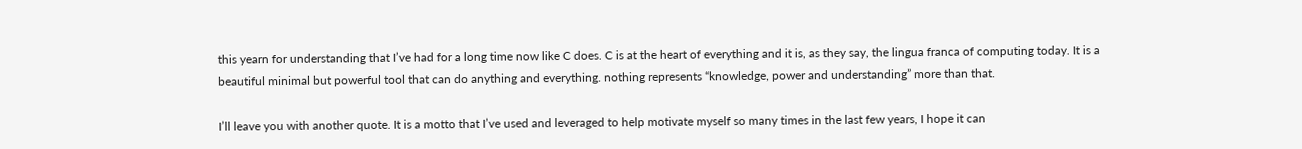this yearn for understanding that I’ve had for a long time now like C does. C is at the heart of everything and it is, as they say, the lingua franca of computing today. It is a beautiful minimal but powerful tool that can do anything and everything. nothing represents “knowledge, power and understanding” more than that.

I’ll leave you with another quote. It is a motto that I’ve used and leveraged to help motivate myself so many times in the last few years, I hope it can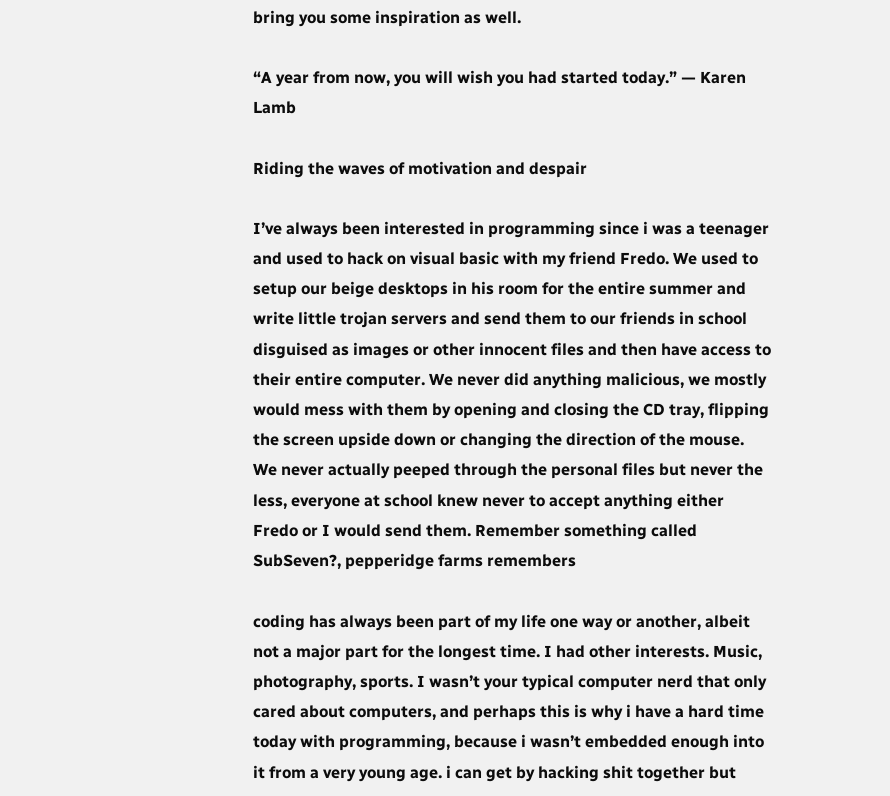bring you some inspiration as well.

“A year from now, you will wish you had started today.” — Karen Lamb

Riding the waves of motivation and despair

I’ve always been interested in programming since i was a teenager and used to hack on visual basic with my friend Fredo. We used to setup our beige desktops in his room for the entire summer and write little trojan servers and send them to our friends in school disguised as images or other innocent files and then have access to their entire computer. We never did anything malicious, we mostly would mess with them by opening and closing the CD tray, flipping the screen upside down or changing the direction of the mouse. We never actually peeped through the personal files but never the less, everyone at school knew never to accept anything either Fredo or I would send them. Remember something called SubSeven?, pepperidge farms remembers

coding has always been part of my life one way or another, albeit not a major part for the longest time. I had other interests. Music, photography, sports. I wasn’t your typical computer nerd that only cared about computers, and perhaps this is why i have a hard time today with programming, because i wasn’t embedded enough into it from a very young age. i can get by hacking shit together but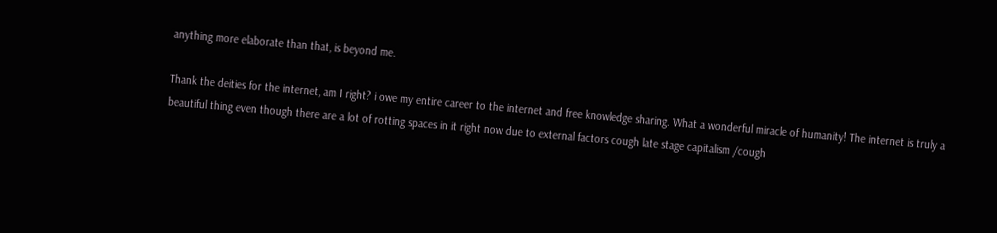anything more elaborate than that, is beyond me.

Thank the deities for the internet, am I right? i owe my entire career to the internet and free knowledge sharing. What a wonderful miracle of humanity! The internet is truly a beautiful thing even though there are a lot of rotting spaces in it right now due to external factors cough late stage capitalism /cough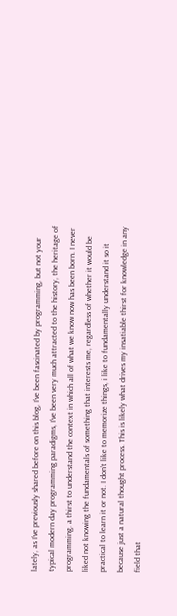lately, as I’ve previously shared before on this blog, I’ve been fascinated by programming, but not your typical modern day programming paradigms, I’ve been very much attracted to the history, the heritage of programming. a thirst to understand the context in which all of what we know now has been born. I never liked not knowing the fundamentals of something that interests me, regardless of whether it would be practical to learn it or not. I don’t like to memorize things, i like to fundamentally understand it so it because just a natural thought process. This is likely what drives my insatiable thirst for knowledge in any field that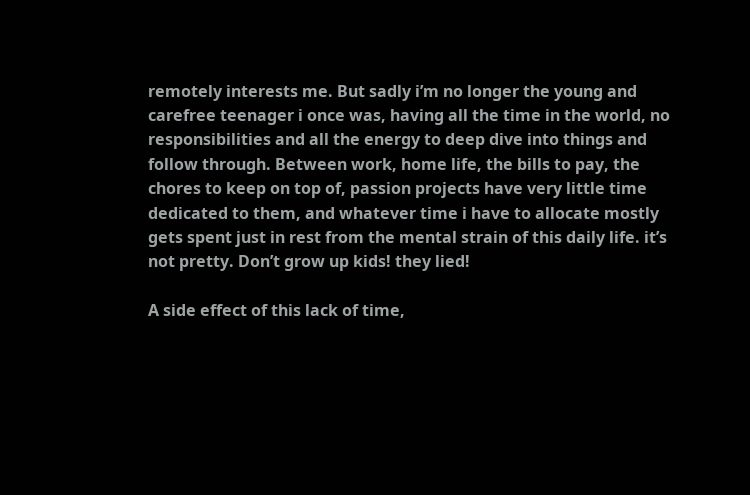remotely interests me. But sadly i’m no longer the young and carefree teenager i once was, having all the time in the world, no responsibilities and all the energy to deep dive into things and follow through. Between work, home life, the bills to pay, the chores to keep on top of, passion projects have very little time dedicated to them, and whatever time i have to allocate mostly gets spent just in rest from the mental strain of this daily life. it’s not pretty. Don’t grow up kids! they lied!

A side effect of this lack of time,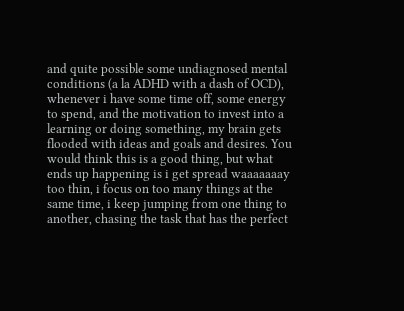and quite possible some undiagnosed mental conditions (a la ADHD with a dash of OCD), whenever i have some time off, some energy to spend, and the motivation to invest into a learning or doing something, my brain gets flooded with ideas and goals and desires. You would think this is a good thing, but what ends up happening is i get spread waaaaaaay too thin, i focus on too many things at the same time, i keep jumping from one thing to another, chasing the task that has the perfect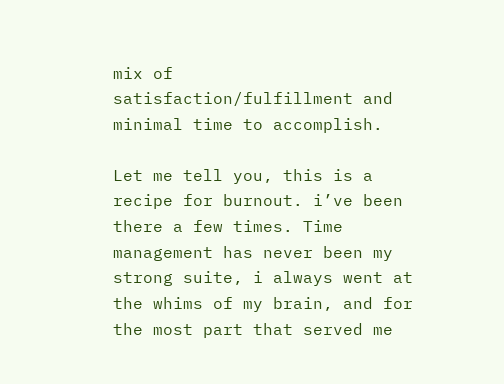mix of satisfaction/fulfillment and minimal time to accomplish.

Let me tell you, this is a recipe for burnout. i’ve been there a few times. Time management has never been my strong suite, i always went at the whims of my brain, and for the most part that served me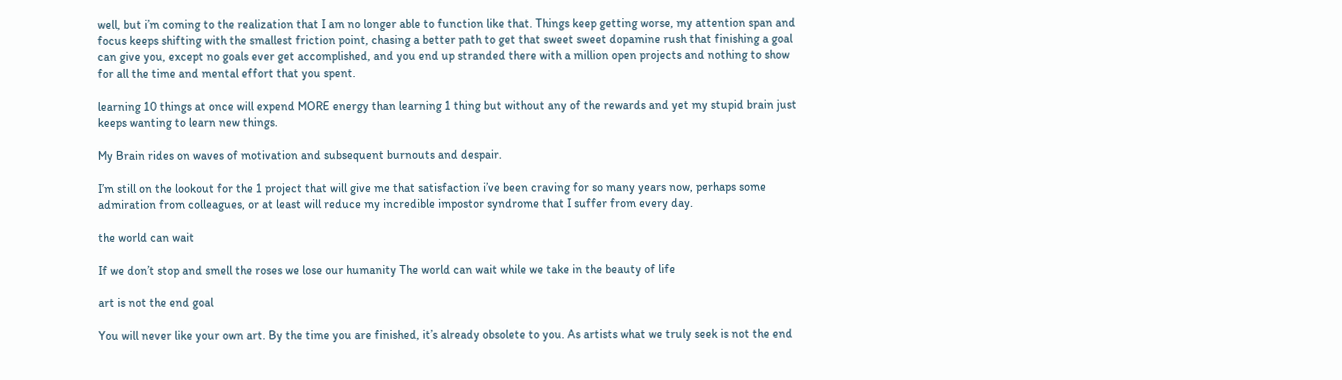well, but i’m coming to the realization that I am no longer able to function like that. Things keep getting worse, my attention span and focus keeps shifting with the smallest friction point, chasing a better path to get that sweet sweet dopamine rush that finishing a goal can give you, except no goals ever get accomplished, and you end up stranded there with a million open projects and nothing to show for all the time and mental effort that you spent.

learning 10 things at once will expend MORE energy than learning 1 thing but without any of the rewards and yet my stupid brain just keeps wanting to learn new things.

My Brain rides on waves of motivation and subsequent burnouts and despair.

I’m still on the lookout for the 1 project that will give me that satisfaction i’ve been craving for so many years now, perhaps some admiration from colleagues, or at least will reduce my incredible impostor syndrome that I suffer from every day.

the world can wait

If we don’t stop and smell the roses we lose our humanity The world can wait while we take in the beauty of life

art is not the end goal

You will never like your own art. By the time you are finished, it’s already obsolete to you. As artists what we truly seek is not the end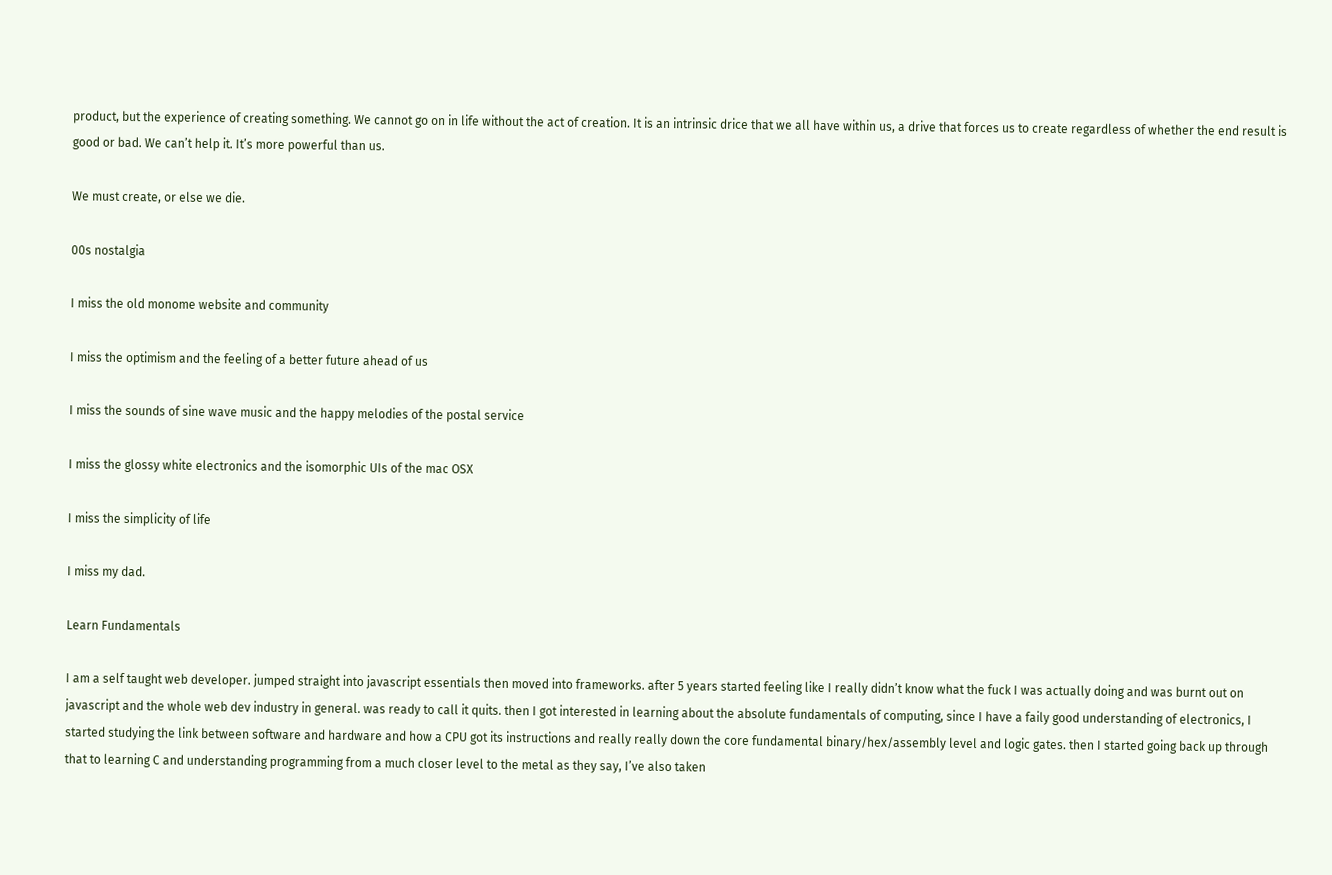product, but the experience of creating something. We cannot go on in life without the act of creation. It is an intrinsic drice that we all have within us, a drive that forces us to create regardless of whether the end result is good or bad. We can’t help it. It’s more powerful than us.

We must create, or else we die.

00s nostalgia

I miss the old monome website and community

I miss the optimism and the feeling of a better future ahead of us

I miss the sounds of sine wave music and the happy melodies of the postal service

I miss the glossy white electronics and the isomorphic UIs of the mac OSX

I miss the simplicity of life

I miss my dad.

Learn Fundamentals

I am a self taught web developer. jumped straight into javascript essentials then moved into frameworks. after 5 years started feeling like I really didn’t know what the fuck I was actually doing and was burnt out on javascript and the whole web dev industry in general. was ready to call it quits. then I got interested in learning about the absolute fundamentals of computing, since I have a faily good understanding of electronics, I started studying the link between software and hardware and how a CPU got its instructions and really really down the core fundamental binary/hex/assembly level and logic gates. then I started going back up through that to learning C and understanding programming from a much closer level to the metal as they say, I’ve also taken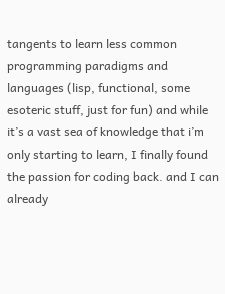tangents to learn less common programming paradigms and languages (lisp, functional, some esoteric stuff, just for fun) and while it’s a vast sea of knowledge that i’m only starting to learn, I finally found the passion for coding back. and I can already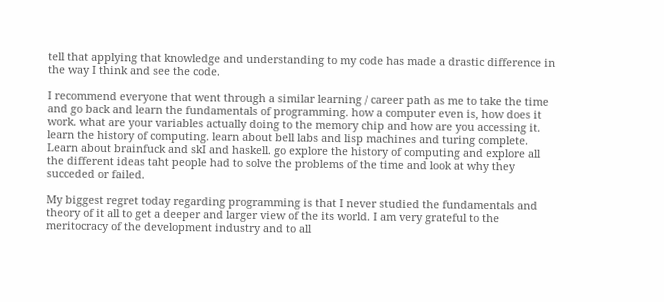tell that applying that knowledge and understanding to my code has made a drastic difference in the way I think and see the code.

I recommend everyone that went through a similar learning / career path as me to take the time and go back and learn the fundamentals of programming. how a computer even is, how does it work. what are your variables actually doing to the memory chip and how are you accessing it. learn the history of computing. learn about bell labs and lisp machines and turing complete. Learn about brainfuck and skI and haskell. go explore the history of computing and explore all the different ideas taht people had to solve the problems of the time and look at why they succeded or failed.

My biggest regret today regarding programming is that I never studied the fundamentals and theory of it all to get a deeper and larger view of the its world. I am very grateful to the meritocracy of the development industry and to all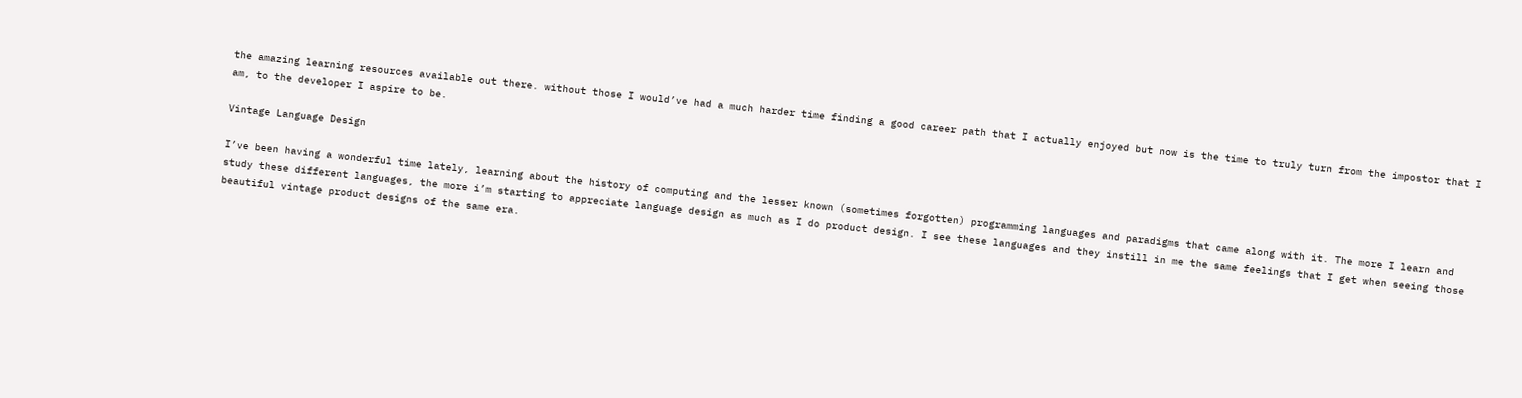the amazing learning resources available out there. without those I would’ve had a much harder time finding a good career path that I actually enjoyed but now is the time to truly turn from the impostor that I am, to the developer I aspire to be.

Vintage Language Design

I’ve been having a wonderful time lately, learning about the history of computing and the lesser known (sometimes forgotten) programming languages and paradigms that came along with it. The more I learn and study these different languages, the more i’m starting to appreciate language design as much as I do product design. I see these languages and they instill in me the same feelings that I get when seeing those beautiful vintage product designs of the same era.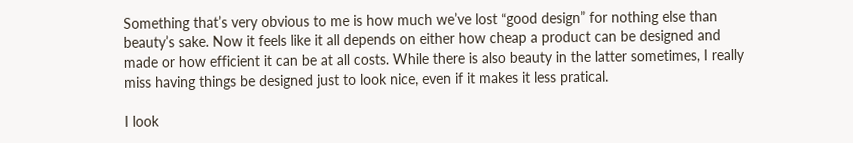Something that’s very obvious to me is how much we’ve lost “good design” for nothing else than beauty’s sake. Now it feels like it all depends on either how cheap a product can be designed and made or how efficient it can be at all costs. While there is also beauty in the latter sometimes, I really miss having things be designed just to look nice, even if it makes it less pratical.

I look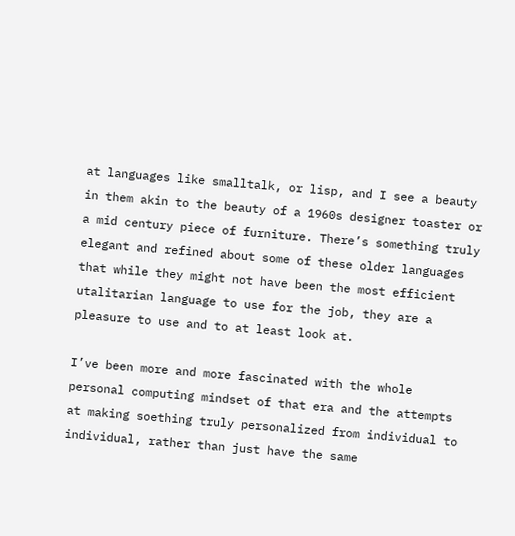at languages like smalltalk, or lisp, and I see a beauty in them akin to the beauty of a 1960s designer toaster or a mid century piece of furniture. There’s something truly elegant and refined about some of these older languages that while they might not have been the most efficient utalitarian language to use for the job, they are a pleasure to use and to at least look at.

I’ve been more and more fascinated with the whole personal computing mindset of that era and the attempts at making soething truly personalized from individual to individual, rather than just have the same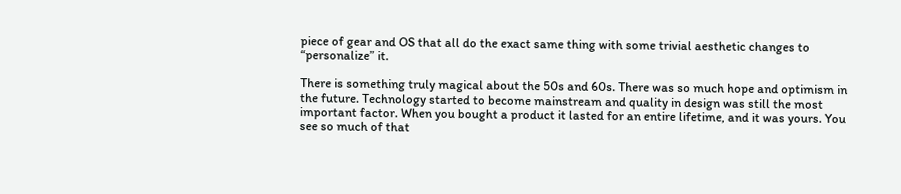piece of gear and OS that all do the exact same thing with some trivial aesthetic changes to “personalize” it.

There is something truly magical about the 50s and 60s. There was so much hope and optimism in the future. Technology started to become mainstream and quality in design was still the most important factor. When you bought a product it lasted for an entire lifetime, and it was yours. You see so much of that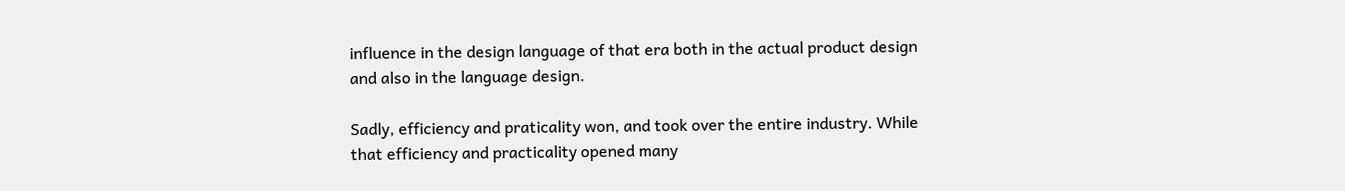influence in the design language of that era both in the actual product design and also in the language design.

Sadly, efficiency and praticality won, and took over the entire industry. While that efficiency and practicality opened many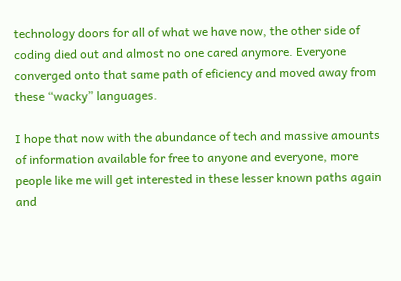technology doors for all of what we have now, the other side of coding died out and almost no one cared anymore. Everyone converged onto that same path of eficiency and moved away from these “wacky” languages.

I hope that now with the abundance of tech and massive amounts of information available for free to anyone and everyone, more people like me will get interested in these lesser known paths again and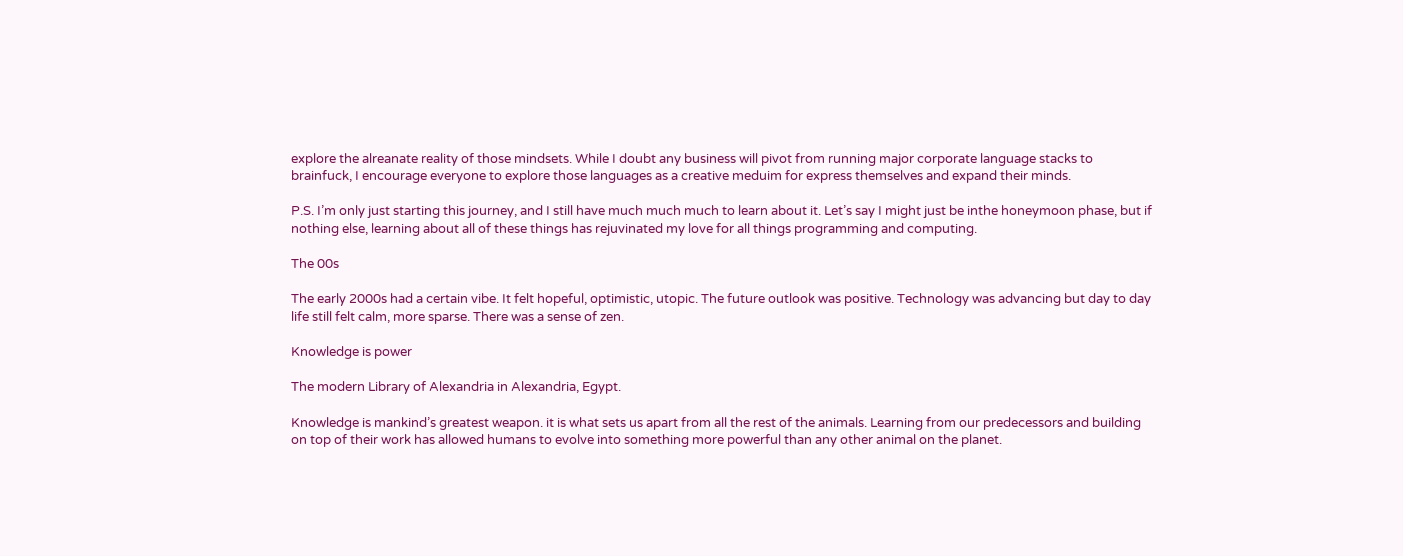explore the alreanate reality of those mindsets. While I doubt any business will pivot from running major corporate language stacks to brainfuck, I encourage everyone to explore those languages as a creative meduim for express themselves and expand their minds.

P.S. I’m only just starting this journey, and I still have much much much to learn about it. Let’s say I might just be inthe honeymoon phase, but if nothing else, learning about all of these things has rejuvinated my love for all things programming and computing.

The 00s

The early 2000s had a certain vibe. It felt hopeful, optimistic, utopic. The future outlook was positive. Technology was advancing but day to day life still felt calm, more sparse. There was a sense of zen.

Knowledge is power

The modern Library of Alexandria in Alexandria, Egypt.

Knowledge is mankind’s greatest weapon. it is what sets us apart from all the rest of the animals. Learning from our predecessors and building on top of their work has allowed humans to evolve into something more powerful than any other animal on the planet.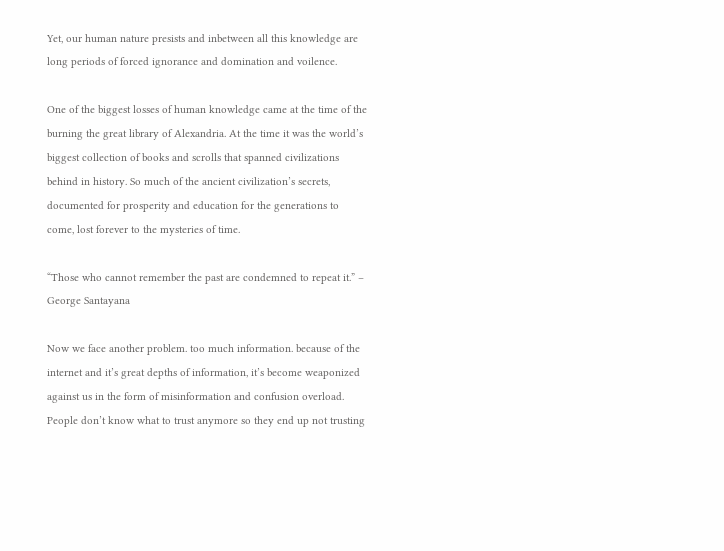Yet, our human nature presists and inbetween all this knowledge are long periods of forced ignorance and domination and voilence.

One of the biggest losses of human knowledge came at the time of the burning the great library of Alexandria. At the time it was the world’s biggest collection of books and scrolls that spanned civilizations behind in history. So much of the ancient civilization’s secrets, documented for prosperity and education for the generations to come, lost forever to the mysteries of time.

“Those who cannot remember the past are condemned to repeat it.” – George Santayana

Now we face another problem. too much information. because of the internet and it’s great depths of information, it’s become weaponized against us in the form of misinformation and confusion overload. People don’t know what to trust anymore so they end up not trusting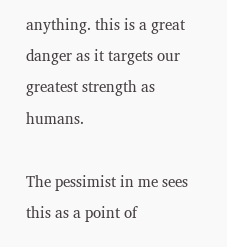anything. this is a great danger as it targets our greatest strength as humans.

The pessimist in me sees this as a point of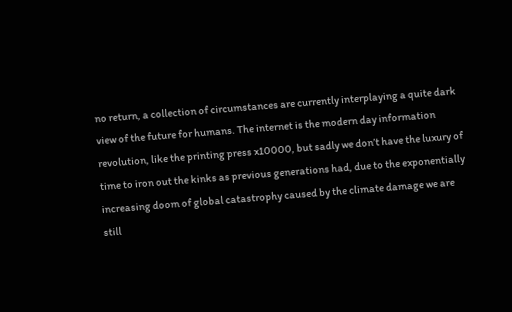no return, a collection of circumstances are currently interplaying a quite dark view of the future for humans. The internet is the modern day information revolution, like the printing press x10000, but sadly we don’t have the luxury of time to iron out the kinks as previous generations had, due to the exponentially increasing doom of global catastrophy caused by the climate damage we are still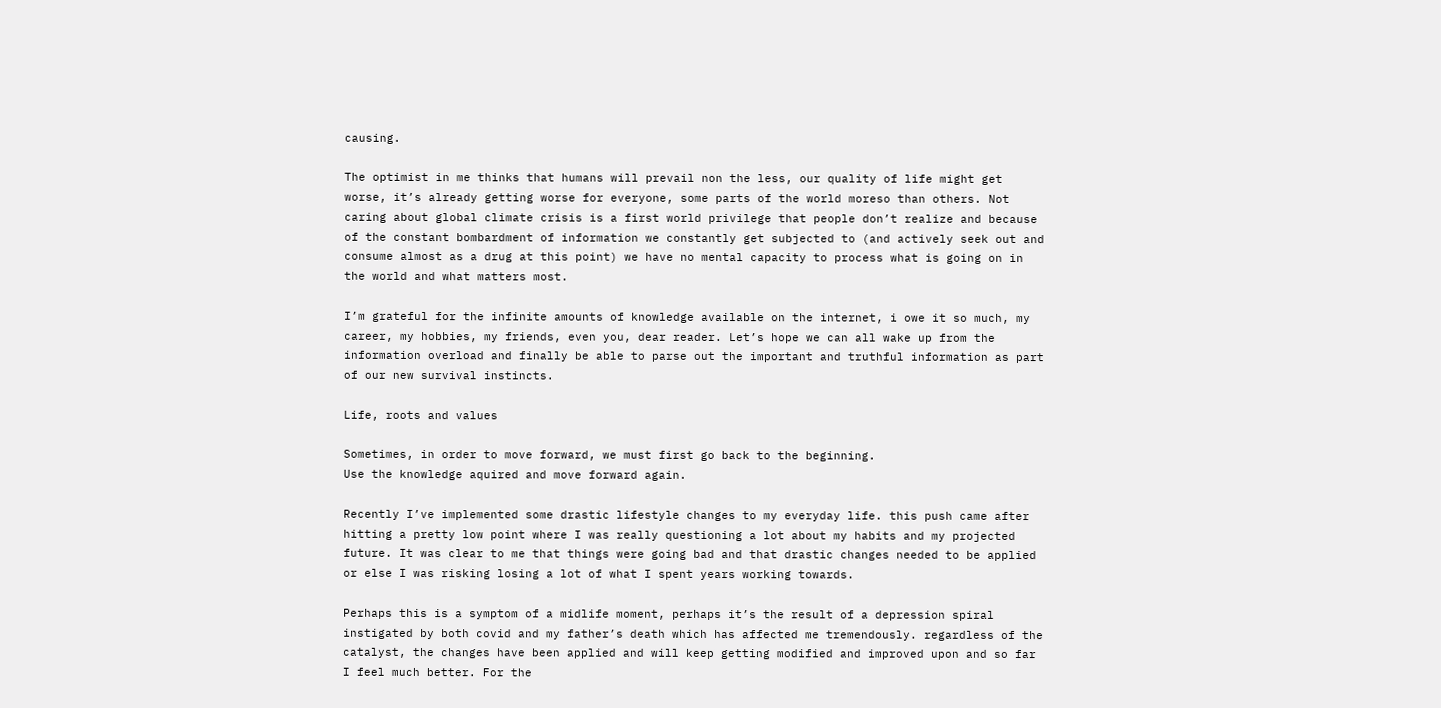causing.

The optimist in me thinks that humans will prevail non the less, our quality of life might get worse, it’s already getting worse for everyone, some parts of the world moreso than others. Not caring about global climate crisis is a first world privilege that people don’t realize and because of the constant bombardment of information we constantly get subjected to (and actively seek out and consume almost as a drug at this point) we have no mental capacity to process what is going on in the world and what matters most.

I’m grateful for the infinite amounts of knowledge available on the internet, i owe it so much, my career, my hobbies, my friends, even you, dear reader. Let’s hope we can all wake up from the information overload and finally be able to parse out the important and truthful information as part of our new survival instincts.

Life, roots and values

Sometimes, in order to move forward, we must first go back to the beginning.
Use the knowledge aquired and move forward again.

Recently I’ve implemented some drastic lifestyle changes to my everyday life. this push came after hitting a pretty low point where I was really questioning a lot about my habits and my projected future. It was clear to me that things were going bad and that drastic changes needed to be applied or else I was risking losing a lot of what I spent years working towards.

Perhaps this is a symptom of a midlife moment, perhaps it’s the result of a depression spiral instigated by both covid and my father’s death which has affected me tremendously. regardless of the catalyst, the changes have been applied and will keep getting modified and improved upon and so far I feel much better. For the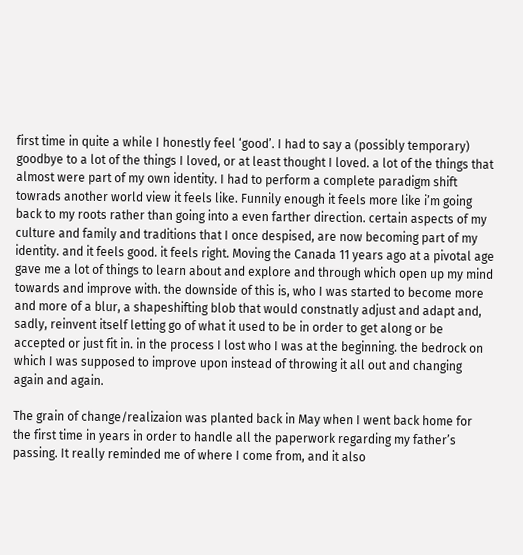first time in quite a while I honestly feel ‘good’. I had to say a (possibly temporary) goodbye to a lot of the things I loved, or at least thought I loved. a lot of the things that almost were part of my own identity. I had to perform a complete paradigm shift towrads another world view it feels like. Funnily enough it feels more like i’m going back to my roots rather than going into a even farther direction. certain aspects of my culture and family and traditions that I once despised, are now becoming part of my identity. and it feels good. it feels right. Moving the Canada 11 years ago at a pivotal age gave me a lot of things to learn about and explore and through which open up my mind towards and improve with. the downside of this is, who I was started to become more and more of a blur, a shapeshifting blob that would constnatly adjust and adapt and, sadly, reinvent itself letting go of what it used to be in order to get along or be accepted or just fit in. in the process I lost who I was at the beginning. the bedrock on which I was supposed to improve upon instead of throwing it all out and changing again and again.

The grain of change/realizaion was planted back in May when I went back home for the first time in years in order to handle all the paperwork regarding my father’s passing. It really reminded me of where I come from, and it also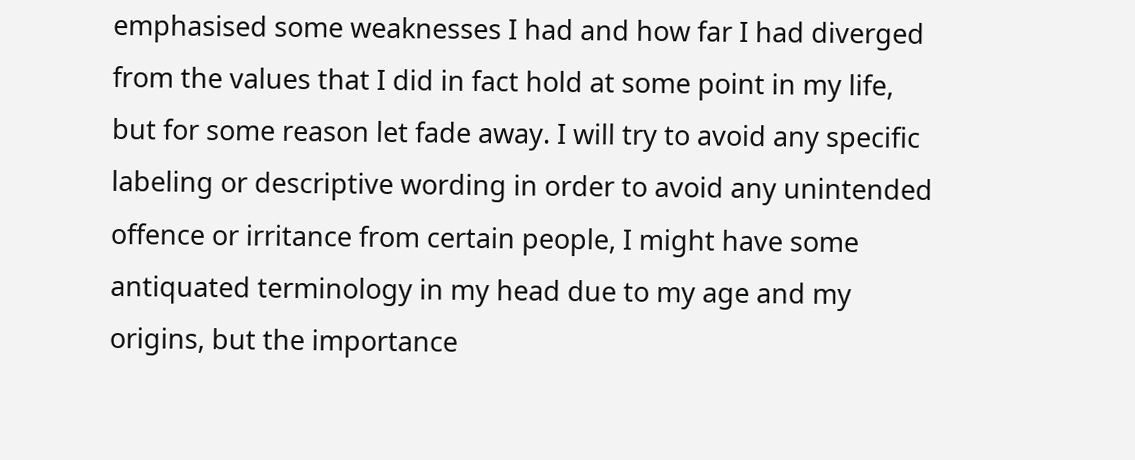emphasised some weaknesses I had and how far I had diverged from the values that I did in fact hold at some point in my life, but for some reason let fade away. I will try to avoid any specific labeling or descriptive wording in order to avoid any unintended offence or irritance from certain people, I might have some antiquated terminology in my head due to my age and my origins, but the importance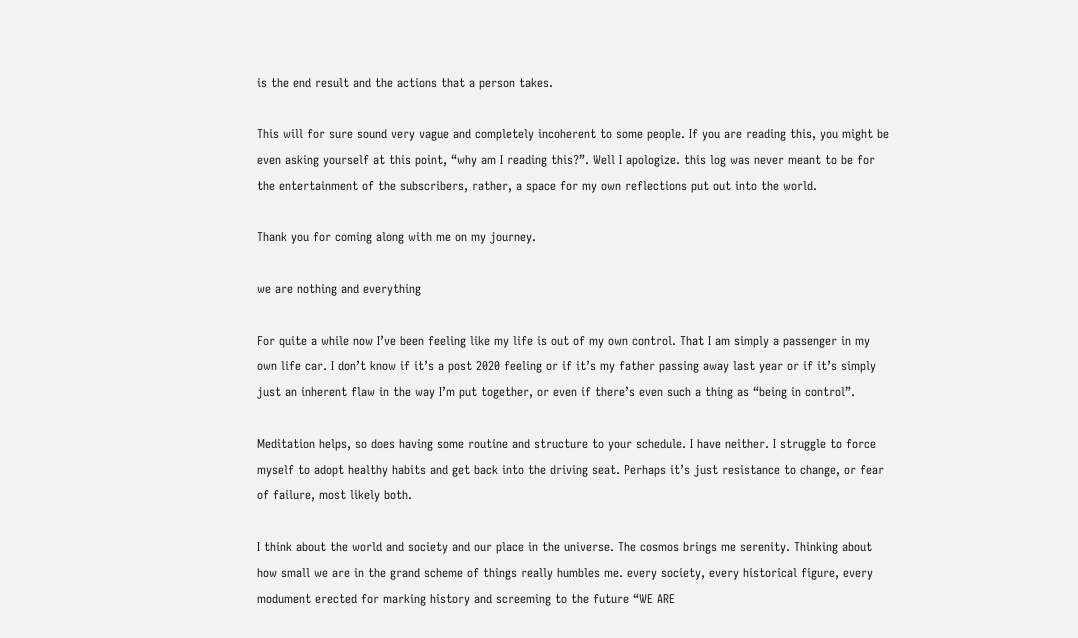is the end result and the actions that a person takes.

This will for sure sound very vague and completely incoherent to some people. If you are reading this, you might be even asking yourself at this point, “why am I reading this?”. Well I apologize. this log was never meant to be for the entertainment of the subscribers, rather, a space for my own reflections put out into the world.

Thank you for coming along with me on my journey.

we are nothing and everything

For quite a while now I’ve been feeling like my life is out of my own control. That I am simply a passenger in my own life car. I don’t know if it’s a post 2020 feeling or if it’s my father passing away last year or if it’s simply just an inherent flaw in the way I’m put together, or even if there’s even such a thing as “being in control”.

Meditation helps, so does having some routine and structure to your schedule. I have neither. I struggle to force myself to adopt healthy habits and get back into the driving seat. Perhaps it’s just resistance to change, or fear of failure, most likely both.

I think about the world and society and our place in the universe. The cosmos brings me serenity. Thinking about how small we are in the grand scheme of things really humbles me. every society, every historical figure, every modument erected for marking history and screeming to the future “WE ARE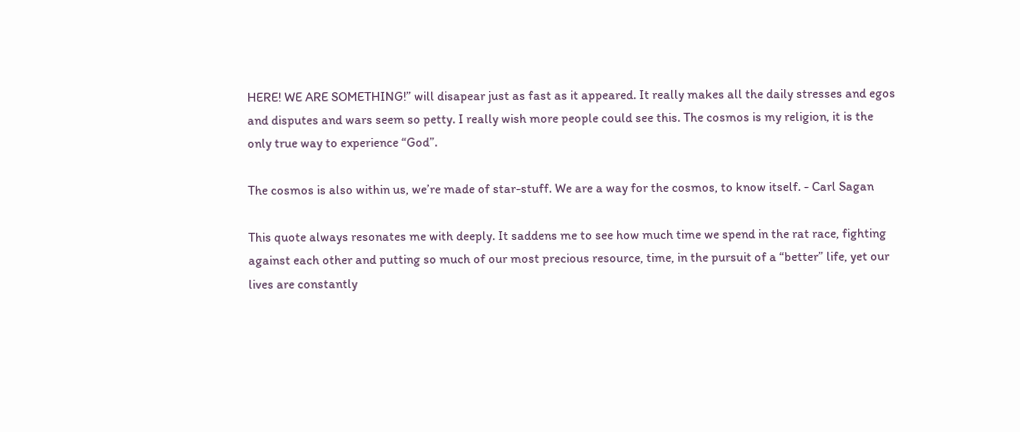HERE! WE ARE SOMETHING!” will disapear just as fast as it appeared. It really makes all the daily stresses and egos and disputes and wars seem so petty. I really wish more people could see this. The cosmos is my religion, it is the only true way to experience “God”.

The cosmos is also within us, we’re made of star-stuff. We are a way for the cosmos, to know itself. - Carl Sagan

This quote always resonates me with deeply. It saddens me to see how much time we spend in the rat race, fighting against each other and putting so much of our most precious resource, time, in the pursuit of a “better” life, yet our lives are constantly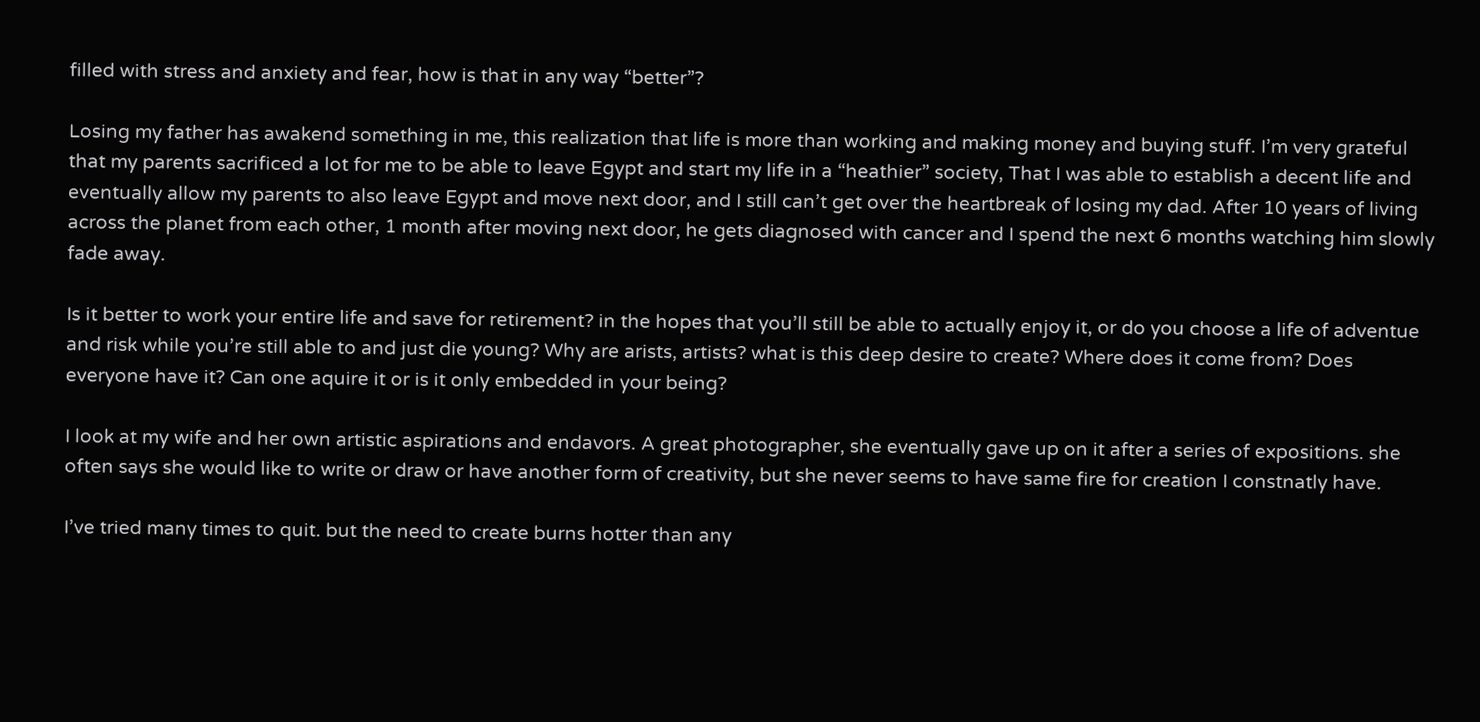filled with stress and anxiety and fear, how is that in any way “better”?

Losing my father has awakend something in me, this realization that life is more than working and making money and buying stuff. I’m very grateful that my parents sacrificed a lot for me to be able to leave Egypt and start my life in a “heathier” society, That I was able to establish a decent life and eventually allow my parents to also leave Egypt and move next door, and I still can’t get over the heartbreak of losing my dad. After 10 years of living across the planet from each other, 1 month after moving next door, he gets diagnosed with cancer and I spend the next 6 months watching him slowly fade away.

Is it better to work your entire life and save for retirement? in the hopes that you’ll still be able to actually enjoy it, or do you choose a life of adventue and risk while you’re still able to and just die young? Why are arists, artists? what is this deep desire to create? Where does it come from? Does everyone have it? Can one aquire it or is it only embedded in your being?

I look at my wife and her own artistic aspirations and endavors. A great photographer, she eventually gave up on it after a series of expositions. she often says she would like to write or draw or have another form of creativity, but she never seems to have same fire for creation I constnatly have.

I’ve tried many times to quit. but the need to create burns hotter than any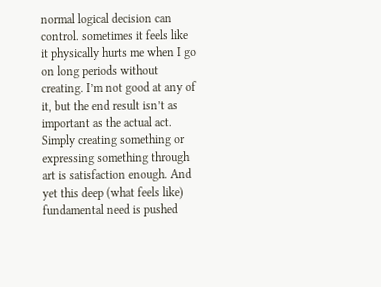normal logical decision can control. sometimes it feels like it physically hurts me when I go on long periods without creating. I’m not good at any of it, but the end result isn’t as important as the actual act. Simply creating something or expressing something through art is satisfaction enough. And yet this deep (what feels like) fundamental need is pushed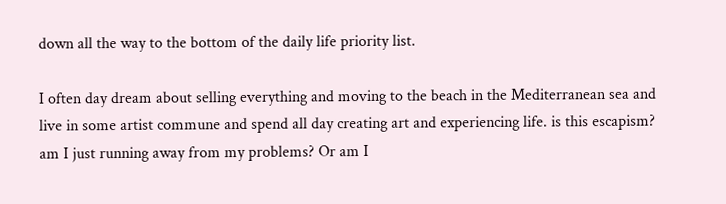down all the way to the bottom of the daily life priority list.

I often day dream about selling everything and moving to the beach in the Mediterranean sea and live in some artist commune and spend all day creating art and experiencing life. is this escapism? am I just running away from my problems? Or am I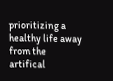prioritizing a healthy life away from the artifical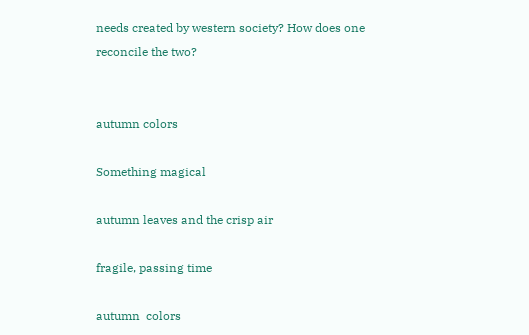needs created by western society? How does one reconcile the two?


autumn colors

Something magical

autumn leaves and the crisp air

fragile, passing time

autumn  colors